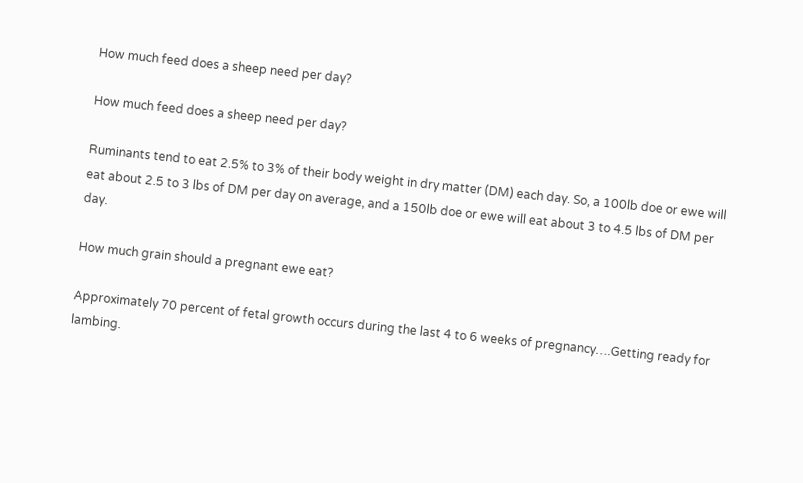How much feed does a sheep need per day?

How much feed does a sheep need per day?

Ruminants tend to eat 2.5% to 3% of their body weight in dry matter (DM) each day. So, a 100lb doe or ewe will eat about 2.5 to 3 lbs of DM per day on average, and a 150lb doe or ewe will eat about 3 to 4.5 lbs of DM per day.

How much grain should a pregnant ewe eat?

Approximately 70 percent of fetal growth occurs during the last 4 to 6 weeks of pregnancy….Getting ready for lambing.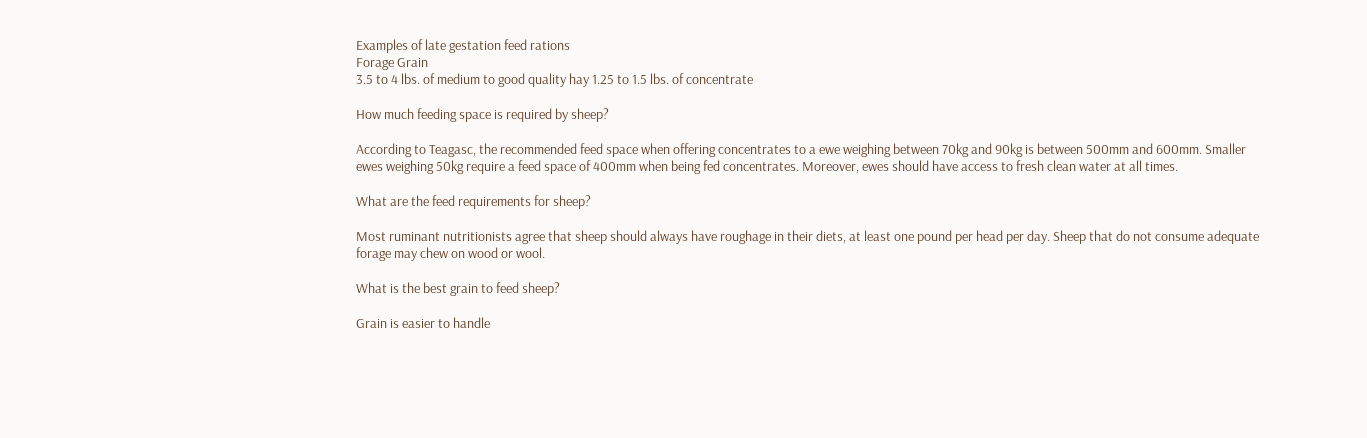Examples of late gestation feed rations
Forage Grain
3.5 to 4 lbs. of medium to good quality hay 1.25 to 1.5 lbs. of concentrate

How much feeding space is required by sheep?

According to Teagasc, the recommended feed space when offering concentrates to a ewe weighing between 70kg and 90kg is between 500mm and 600mm. Smaller ewes weighing 50kg require a feed space of 400mm when being fed concentrates. Moreover, ewes should have access to fresh clean water at all times.

What are the feed requirements for sheep?

Most ruminant nutritionists agree that sheep should always have roughage in their diets, at least one pound per head per day. Sheep that do not consume adequate forage may chew on wood or wool.

What is the best grain to feed sheep?

Grain is easier to handle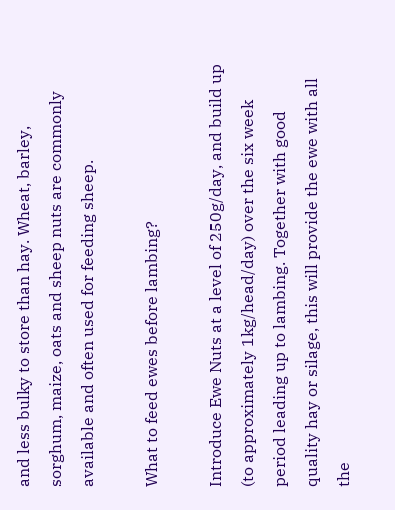and less bulky to store than hay. Wheat, barley, sorghum, maize, oats and sheep nuts are commonly available and often used for feeding sheep.

What to feed ewes before lambing?

Introduce Ewe Nuts at a level of 250g/day, and build up (to approximately 1kg/head/day) over the six week period leading up to lambing. Together with good quality hay or silage, this will provide the ewe with all the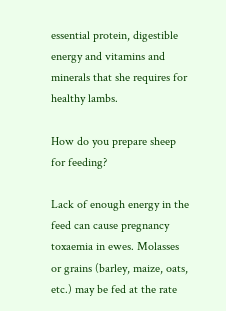essential protein, digestible energy and vitamins and minerals that she requires for healthy lambs.

How do you prepare sheep for feeding?

Lack of enough energy in the feed can cause pregnancy toxaemia in ewes. Molasses or grains (barley, maize, oats, etc.) may be fed at the rate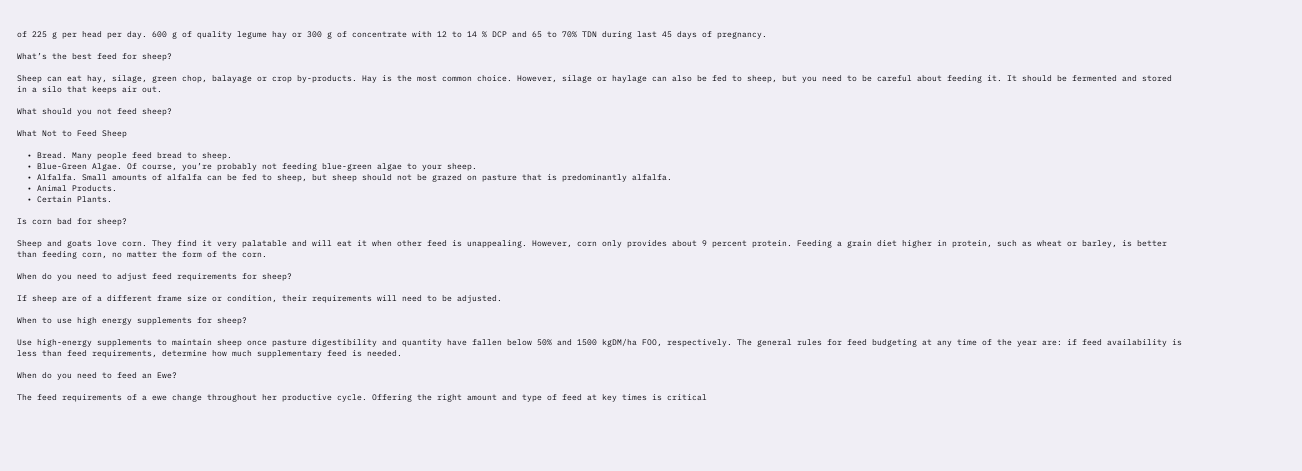of 225 g per head per day. 600 g of quality legume hay or 300 g of concentrate with 12 to 14 % DCP and 65 to 70% TDN during last 45 days of pregnancy.

What’s the best feed for sheep?

Sheep can eat hay, silage, green chop, balayage or crop by-products. Hay is the most common choice. However, silage or haylage can also be fed to sheep, but you need to be careful about feeding it. It should be fermented and stored in a silo that keeps air out.

What should you not feed sheep?

What Not to Feed Sheep

  • Bread. Many people feed bread to sheep.
  • Blue-Green Algae. Of course, you’re probably not feeding blue-green algae to your sheep.
  • Alfalfa. Small amounts of alfalfa can be fed to sheep, but sheep should not be grazed on pasture that is predominantly alfalfa.
  • Animal Products.
  • Certain Plants.

Is corn bad for sheep?

Sheep and goats love corn. They find it very palatable and will eat it when other feed is unappealing. However, corn only provides about 9 percent protein. Feeding a grain diet higher in protein, such as wheat or barley, is better than feeding corn, no matter the form of the corn.

When do you need to adjust feed requirements for sheep?

If sheep are of a different frame size or condition, their requirements will need to be adjusted.

When to use high energy supplements for sheep?

Use high-energy supplements to maintain sheep once pasture digestibility and quantity have fallen below 50% and 1500 kgDM/ha FOO, respectively. The general rules for feed budgeting at any time of the year are: if feed availability is less than feed requirements, determine how much supplementary feed is needed.

When do you need to feed an Ewe?

The feed requirements of a ewe change throughout her productive cycle. Offering the right amount and type of feed at key times is critical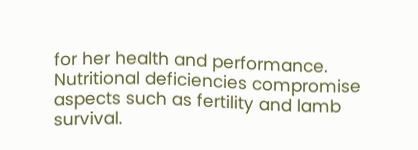for her health and performance. Nutritional deficiencies compromise aspects such as fertility and lamb survival.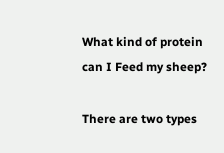What kind of protein can I Feed my sheep?

There are two types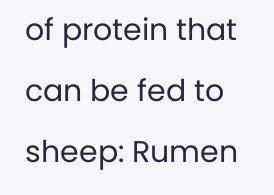of protein that can be fed to sheep: Rumen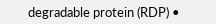degradable protein (RDP) •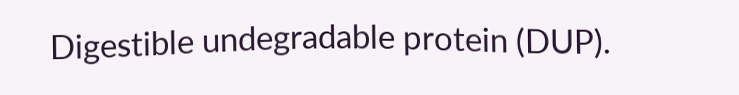Digestible undegradable protein (DUP).